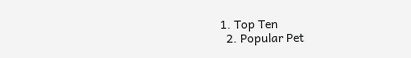1. Top Ten
  2. Popular Pet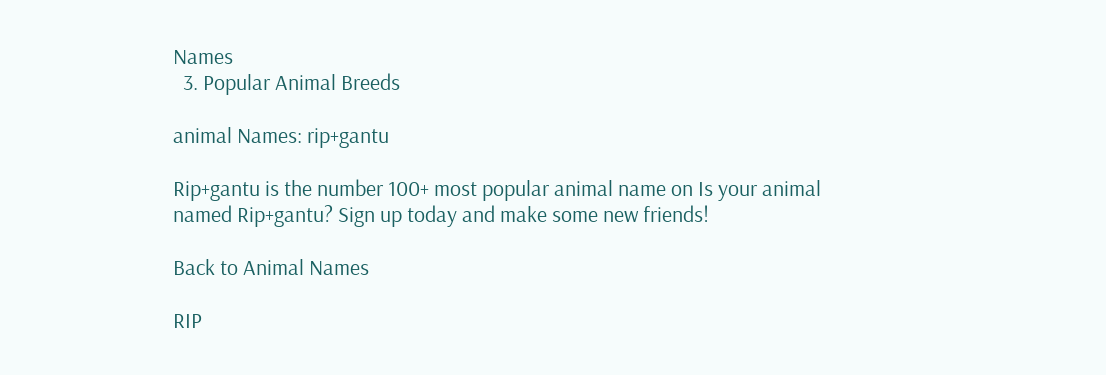Names
  3. Popular Animal Breeds

animal Names: rip+gantu

Rip+gantu is the number 100+ most popular animal name on Is your animal named Rip+gantu? Sign up today and make some new friends!

Back to Animal Names

RIP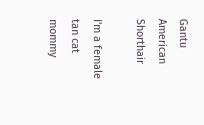Gantu
American Shorthair

I'm a female tan cat mommy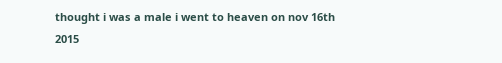thought i was a male i went to heaven on nov 16th 2015